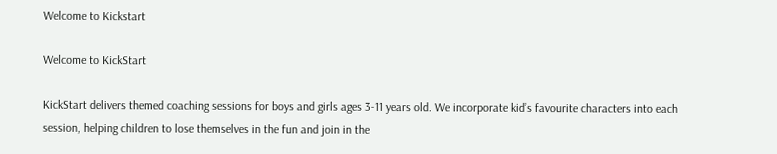Welcome to Kickstart

Welcome to KickStart

KickStart delivers themed coaching sessions for boys and girls ages 3-11 years old. We incorporate kid’s favourite characters into each session, helping children to lose themselves in the fun and join in the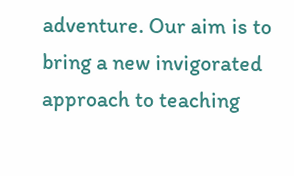adventure. Our aim is to bring a new invigorated approach to teaching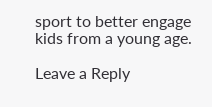sport to better engage kids from a young age.

Leave a Reply